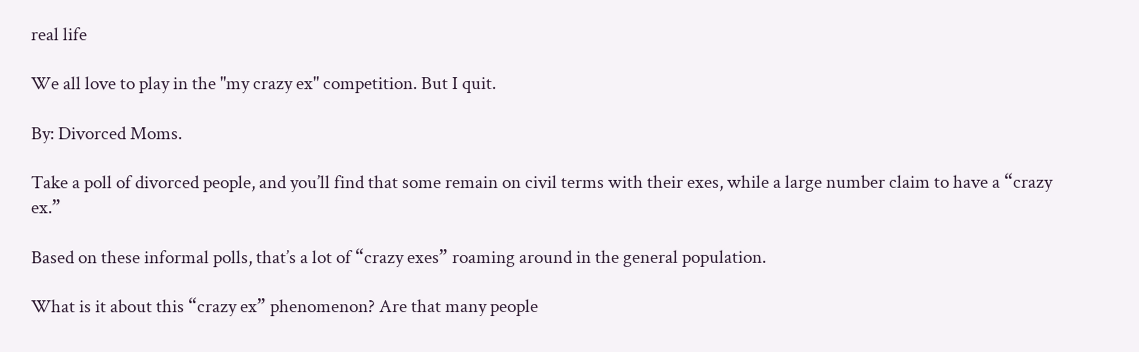real life

We all love to play in the "my crazy ex" competition. But I quit.

By: Divorced Moms.

Take a poll of divorced people, and you’ll find that some remain on civil terms with their exes, while a large number claim to have a “crazy ex.”

Based on these informal polls, that’s a lot of “crazy exes” roaming around in the general population.

What is it about this “crazy ex” phenomenon? Are that many people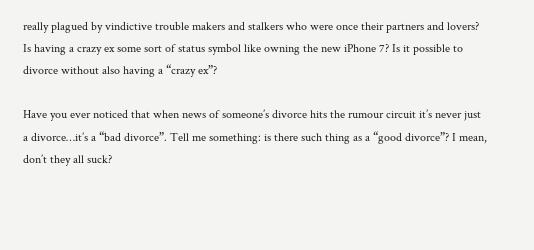really plagued by vindictive trouble makers and stalkers who were once their partners and lovers? Is having a crazy ex some sort of status symbol like owning the new iPhone 7? Is it possible to divorce without also having a “crazy ex”?

Have you ever noticed that when news of someone’s divorce hits the rumour circuit it’s never just a divorce…it’s a “bad divorce”. Tell me something: is there such thing as a “good divorce”? I mean, don’t they all suck?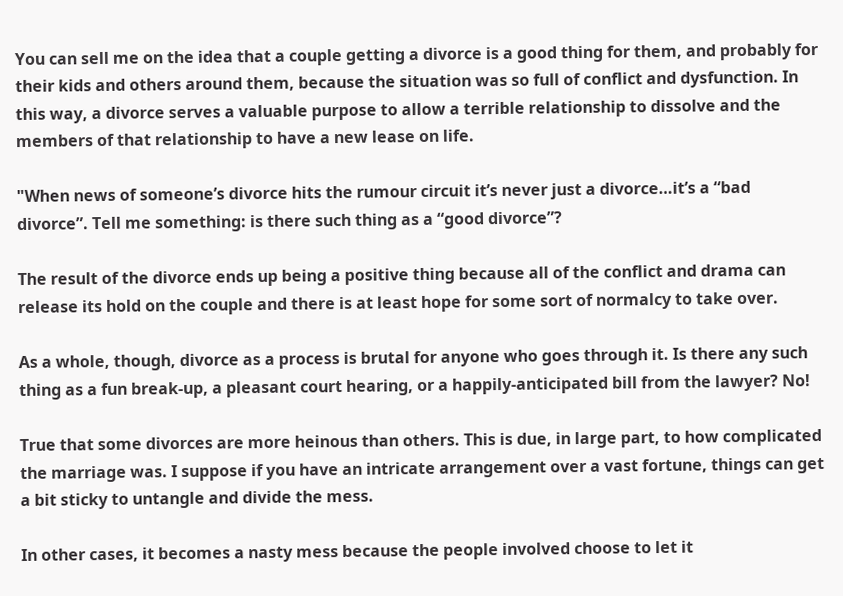You can sell me on the idea that a couple getting a divorce is a good thing for them, and probably for their kids and others around them, because the situation was so full of conflict and dysfunction. In this way, a divorce serves a valuable purpose to allow a terrible relationship to dissolve and the members of that relationship to have a new lease on life.

"When news of someone’s divorce hits the rumour circuit it’s never just a divorce…it’s a “bad divorce”. Tell me something: is there such thing as a “good divorce”?

The result of the divorce ends up being a positive thing because all of the conflict and drama can release its hold on the couple and there is at least hope for some sort of normalcy to take over.

As a whole, though, divorce as a process is brutal for anyone who goes through it. Is there any such thing as a fun break-up, a pleasant court hearing, or a happily-anticipated bill from the lawyer? No!

True that some divorces are more heinous than others. This is due, in large part, to how complicated the marriage was. I suppose if you have an intricate arrangement over a vast fortune, things can get a bit sticky to untangle and divide the mess.

In other cases, it becomes a nasty mess because the people involved choose to let it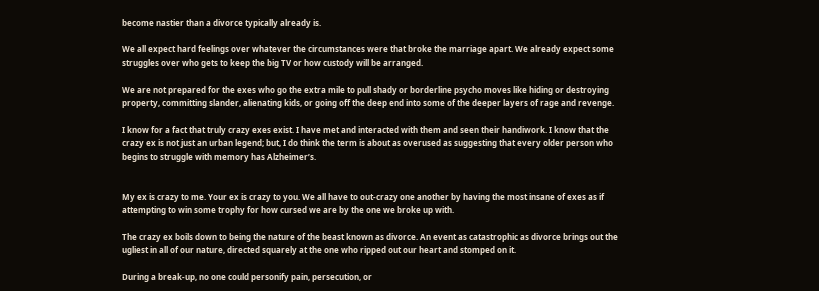become nastier than a divorce typically already is.

We all expect hard feelings over whatever the circumstances were that broke the marriage apart. We already expect some struggles over who gets to keep the big TV or how custody will be arranged.

We are not prepared for the exes who go the extra mile to pull shady or borderline psycho moves like hiding or destroying property, committing slander, alienating kids, or going off the deep end into some of the deeper layers of rage and revenge.

I know for a fact that truly crazy exes exist. I have met and interacted with them and seen their handiwork. I know that the crazy ex is not just an urban legend; but, I do think the term is about as overused as suggesting that every older person who begins to struggle with memory has Alzheimer’s.


My ex is crazy to me. Your ex is crazy to you. We all have to out-crazy one another by having the most insane of exes as if attempting to win some trophy for how cursed we are by the one we broke up with.

The crazy ex boils down to being the nature of the beast known as divorce. An event as catastrophic as divorce brings out the ugliest in all of our nature, directed squarely at the one who ripped out our heart and stomped on it.

During a break-up, no one could personify pain, persecution, or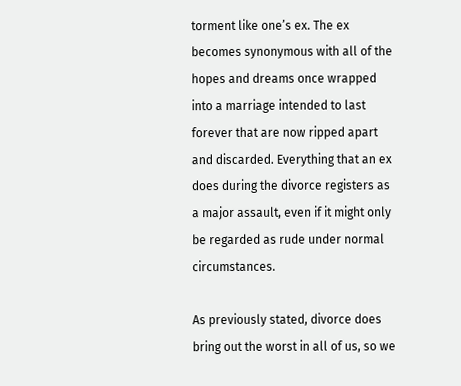torment like one’s ex. The ex becomes synonymous with all of the hopes and dreams once wrapped into a marriage intended to last forever that are now ripped apart and discarded. Everything that an ex does during the divorce registers as a major assault, even if it might only be regarded as rude under normal circumstances.

As previously stated, divorce does bring out the worst in all of us, so we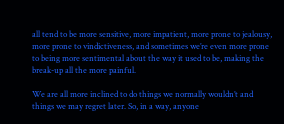all tend to be more sensitive, more impatient, more prone to jealousy, more prone to vindictiveness, and sometimes we’re even more prone to being more sentimental about the way it used to be, making the break-up all the more painful.

We are all more inclined to do things we normally wouldn’t and things we may regret later. So, in a way, anyone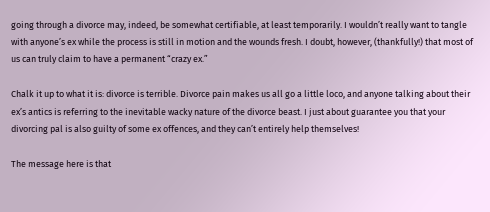going through a divorce may, indeed, be somewhat certifiable, at least temporarily. I wouldn’t really want to tangle with anyone’s ex while the process is still in motion and the wounds fresh. I doubt, however, (thankfully!) that most of us can truly claim to have a permanent “crazy ex.”

Chalk it up to what it is: divorce is terrible. Divorce pain makes us all go a little loco, and anyone talking about their ex’s antics is referring to the inevitable wacky nature of the divorce beast. I just about guarantee you that your divorcing pal is also guilty of some ex offences, and they can’t entirely help themselves!

The message here is that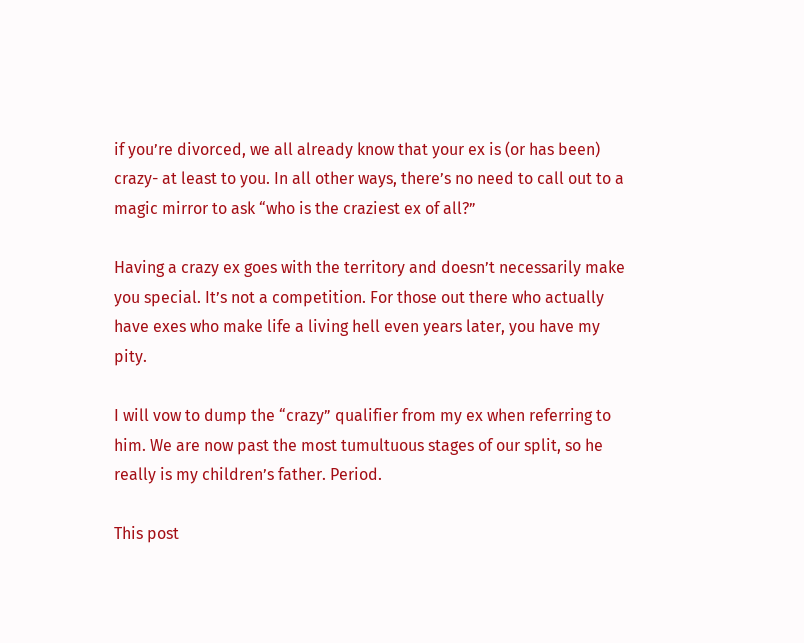if you’re divorced, we all already know that your ex is (or has been) crazy- at least to you. In all other ways, there’s no need to call out to a magic mirror to ask “who is the craziest ex of all?”

Having a crazy ex goes with the territory and doesn’t necessarily make you special. It’s not a competition. For those out there who actually have exes who make life a living hell even years later, you have my pity.

I will vow to dump the “crazy” qualifier from my ex when referring to him. We are now past the most tumultuous stages of our split, so he really is my children’s father. Period.

This post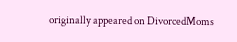originally appeared on DivorcedMoms